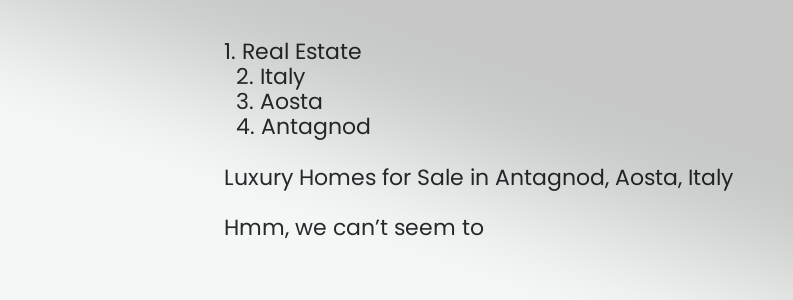1. Real Estate
  2. Italy
  3. Aosta
  4. Antagnod

Luxury Homes for Sale in Antagnod, Aosta, Italy

Hmm, we can’t seem to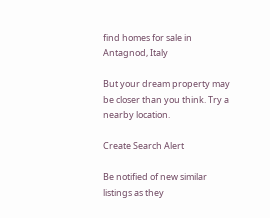find homes for sale in Antagnod, Italy

But your dream property may be closer than you think. Try a nearby location.

Create Search Alert

Be notified of new similar listings as they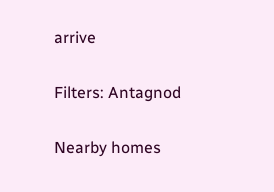arrive

Filters: Antagnod

Nearby homes